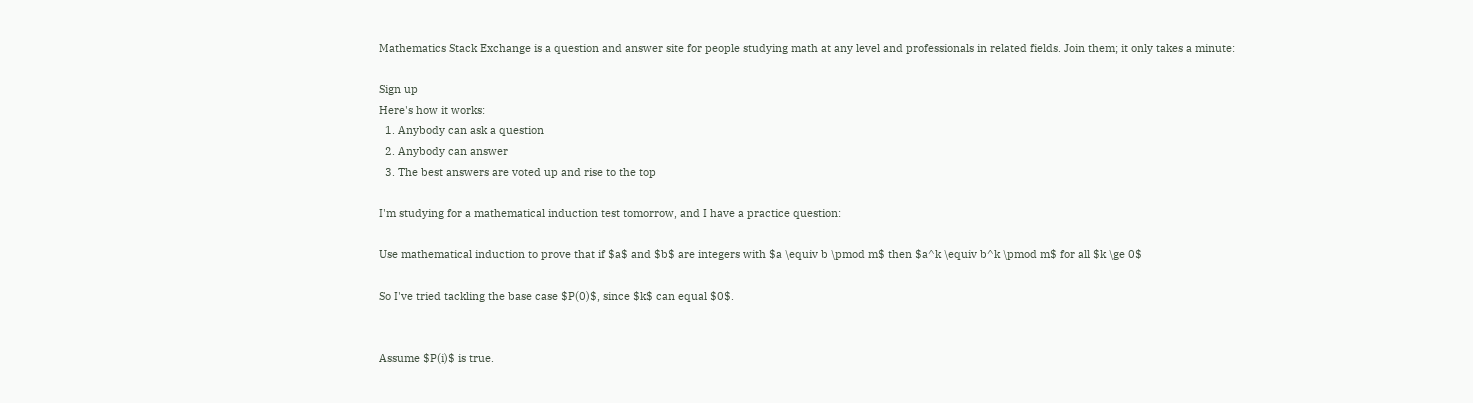Mathematics Stack Exchange is a question and answer site for people studying math at any level and professionals in related fields. Join them; it only takes a minute:

Sign up
Here's how it works:
  1. Anybody can ask a question
  2. Anybody can answer
  3. The best answers are voted up and rise to the top

I'm studying for a mathematical induction test tomorrow, and I have a practice question:

Use mathematical induction to prove that if $a$ and $b$ are integers with $a \equiv b \pmod m$ then $a^k \equiv b^k \pmod m$ for all $k \ge 0$

So I've tried tackling the base case $P(0)$, since $k$ can equal $0$.


Assume $P(i)$ is true.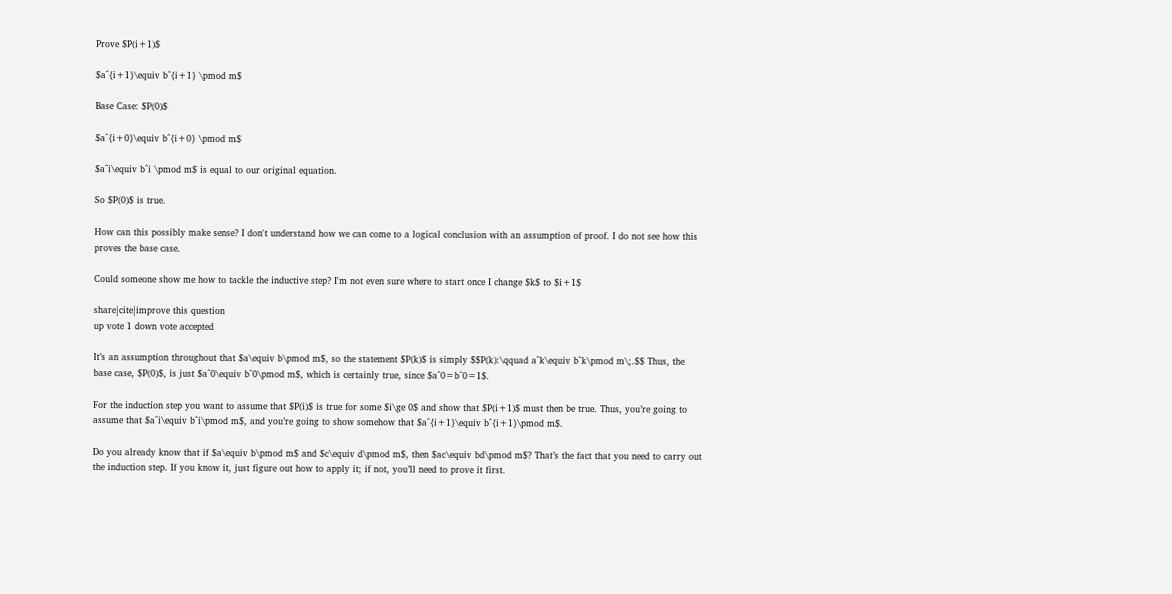Prove $P(i+1)$

$a^{i+1}\equiv b^{i+1} \pmod m$

Base Case: $P(0)$

$a^{i+0}\equiv b^{i+0} \pmod m$

$a^i\equiv b^i \pmod m$ is equal to our original equation.

So $P(0)$ is true.

How can this possibly make sense? I don't understand how we can come to a logical conclusion with an assumption of proof. I do not see how this proves the base case.

Could someone show me how to tackle the inductive step? I'm not even sure where to start once I change $k$ to $i+1$

share|cite|improve this question
up vote 1 down vote accepted

It’s an assumption throughout that $a\equiv b\pmod m$, so the statement $P(k)$ is simply $$P(k):\qquad a^k\equiv b^k\pmod m\;.$$ Thus, the base case, $P(0)$, is just $a^0\equiv b^0\pmod m$, which is certainly true, since $a^0=b^0=1$.

For the induction step you want to assume that $P(i)$ is true for some $i\ge 0$ and show that $P(i+1)$ must then be true. Thus, you’re going to assume that $a^i\equiv b^i\pmod m$, and you’re going to show somehow that $a^{i+1}\equiv b^{i+1}\pmod m$.

Do you already know that if $a\equiv b\pmod m$ and $c\equiv d\pmod m$, then $ac\equiv bd\pmod m$? That’s the fact that you need to carry out the induction step. If you know it, just figure out how to apply it; if not, you’ll need to prove it first.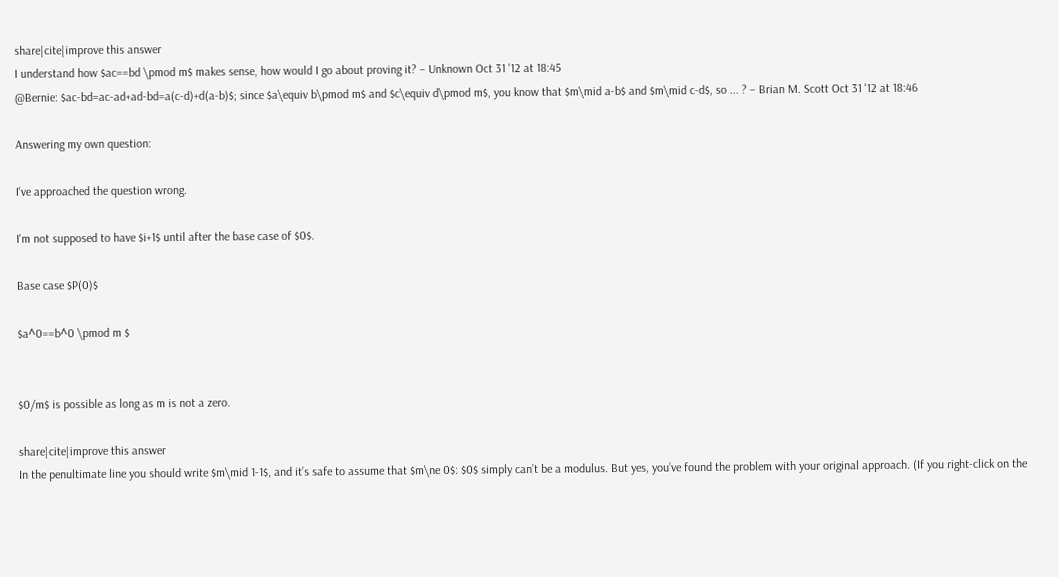share|cite|improve this answer
I understand how $ac==bd \pmod m$ makes sense, how would I go about proving it? – Unknown Oct 31 '12 at 18:45
@Bernie: $ac-bd=ac-ad+ad-bd=a(c-d)+d(a-b)$; since $a\equiv b\pmod m$ and $c\equiv d\pmod m$, you know that $m\mid a-b$ and $m\mid c-d$, so ... ? – Brian M. Scott Oct 31 '12 at 18:46

Answering my own question:

I've approached the question wrong.

I'm not supposed to have $i+1$ until after the base case of $0$.

Base case $P(0)$

$a^0==b^0 \pmod m $


$0/m$ is possible as long as m is not a zero.

share|cite|improve this answer
In the penultimate line you should write $m\mid 1-1$, and it’s safe to assume that $m\ne 0$: $0$ simply can’t be a modulus. But yes, you’ve found the problem with your original approach. (If you right-click on the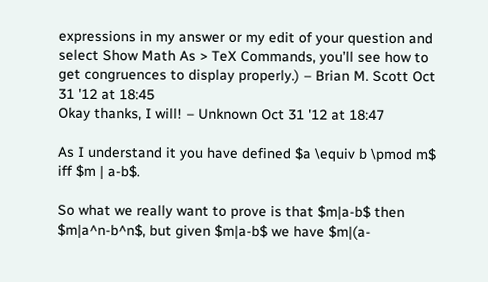expressions in my answer or my edit of your question and select Show Math As > TeX Commands, you’ll see how to get congruences to display properly.) – Brian M. Scott Oct 31 '12 at 18:45
Okay thanks, I will! – Unknown Oct 31 '12 at 18:47

As I understand it you have defined $a \equiv b \pmod m$ iff $m | a-b$.

So what we really want to prove is that $m|a-b$ then $m|a^n-b^n$, but given $m|a-b$ we have $m|(a-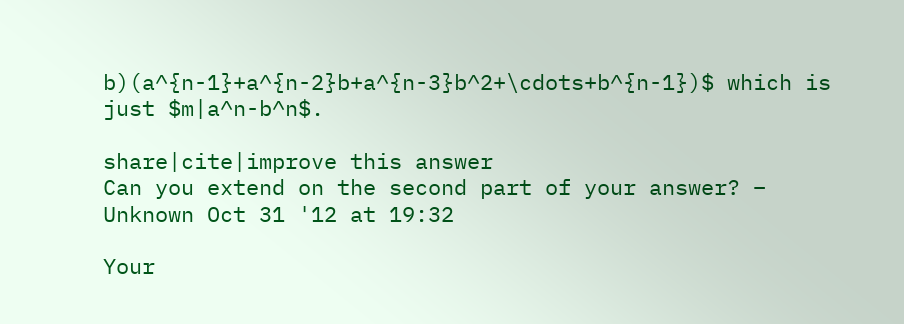b)(a^{n-1}+a^{n-2}b+a^{n-3}b^2+\cdots+b^{n-1})$ which is just $m|a^n-b^n$.

share|cite|improve this answer
Can you extend on the second part of your answer? – Unknown Oct 31 '12 at 19:32

Your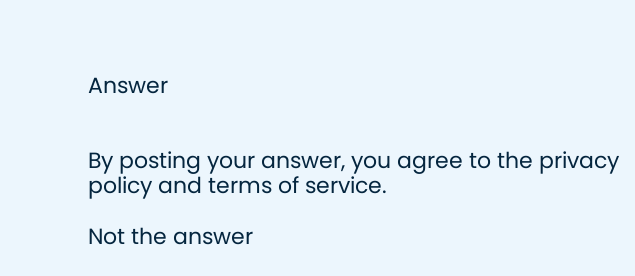Answer


By posting your answer, you agree to the privacy policy and terms of service.

Not the answer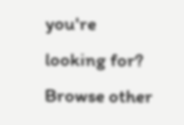you're looking for? Browse other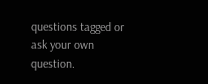questions tagged or ask your own question.